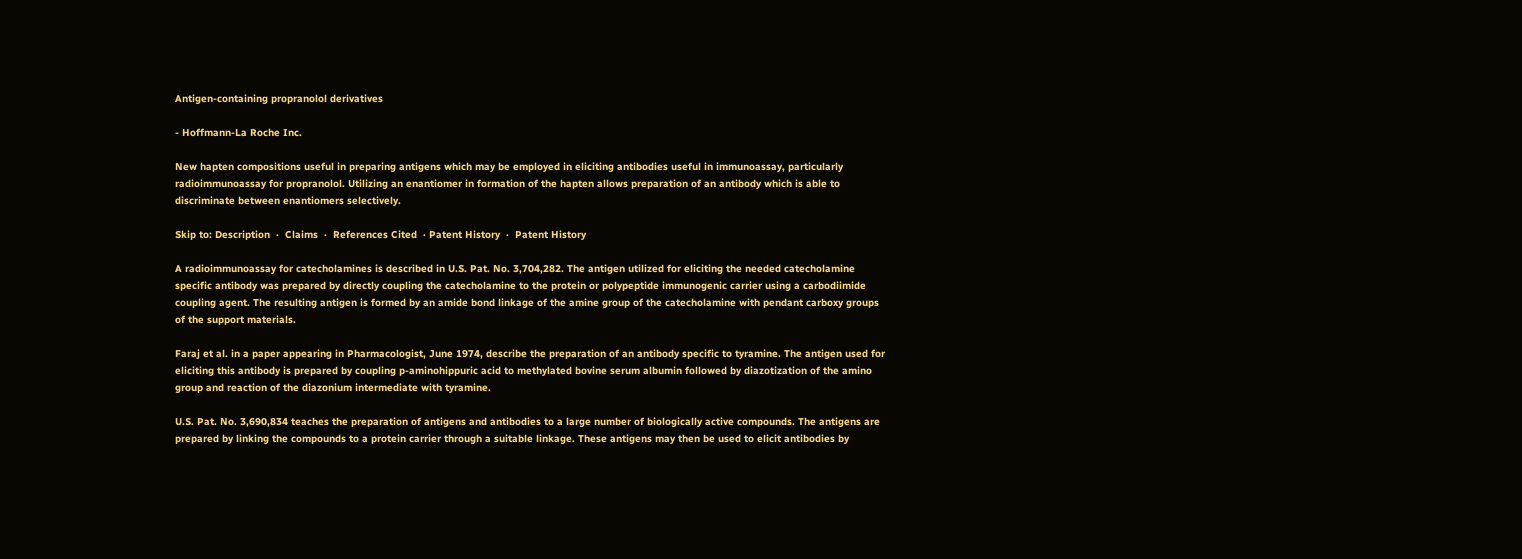Antigen-containing propranolol derivatives

- Hoffmann-La Roche Inc.

New hapten compositions useful in preparing antigens which may be employed in eliciting antibodies useful in immunoassay, particularly radioimmunoassay for propranolol. Utilizing an enantiomer in formation of the hapten allows preparation of an antibody which is able to discriminate between enantiomers selectively.

Skip to: Description  ·  Claims  ·  References Cited  · Patent History  ·  Patent History

A radioimmunoassay for catecholamines is described in U.S. Pat. No. 3,704,282. The antigen utilized for eliciting the needed catecholamine specific antibody was prepared by directly coupling the catecholamine to the protein or polypeptide immunogenic carrier using a carbodiimide coupling agent. The resulting antigen is formed by an amide bond linkage of the amine group of the catecholamine with pendant carboxy groups of the support materials.

Faraj et al. in a paper appearing in Pharmacologist, June 1974, describe the preparation of an antibody specific to tyramine. The antigen used for eliciting this antibody is prepared by coupling p-aminohippuric acid to methylated bovine serum albumin followed by diazotization of the amino group and reaction of the diazonium intermediate with tyramine.

U.S. Pat. No. 3,690,834 teaches the preparation of antigens and antibodies to a large number of biologically active compounds. The antigens are prepared by linking the compounds to a protein carrier through a suitable linkage. These antigens may then be used to elicit antibodies by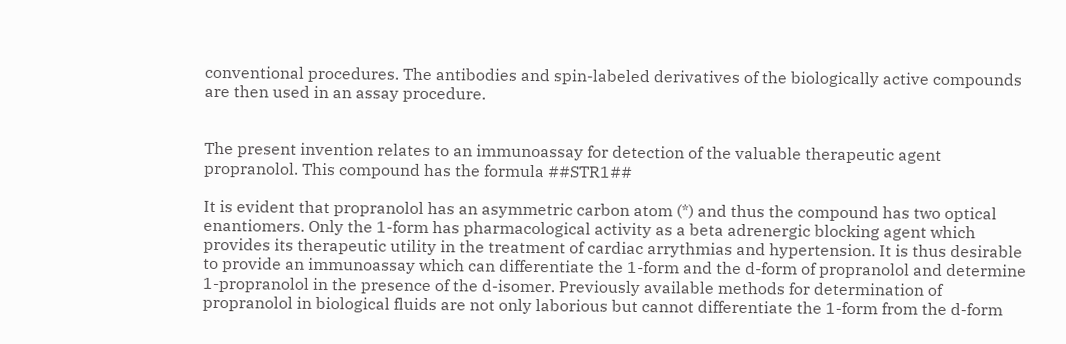conventional procedures. The antibodies and spin-labeled derivatives of the biologically active compounds are then used in an assay procedure.


The present invention relates to an immunoassay for detection of the valuable therapeutic agent propranolol. This compound has the formula ##STR1##

It is evident that propranolol has an asymmetric carbon atom (*) and thus the compound has two optical enantiomers. Only the 1-form has pharmacological activity as a beta adrenergic blocking agent which provides its therapeutic utility in the treatment of cardiac arrythmias and hypertension. It is thus desirable to provide an immunoassay which can differentiate the 1-form and the d-form of propranolol and determine 1-propranolol in the presence of the d-isomer. Previously available methods for determination of propranolol in biological fluids are not only laborious but cannot differentiate the 1-form from the d-form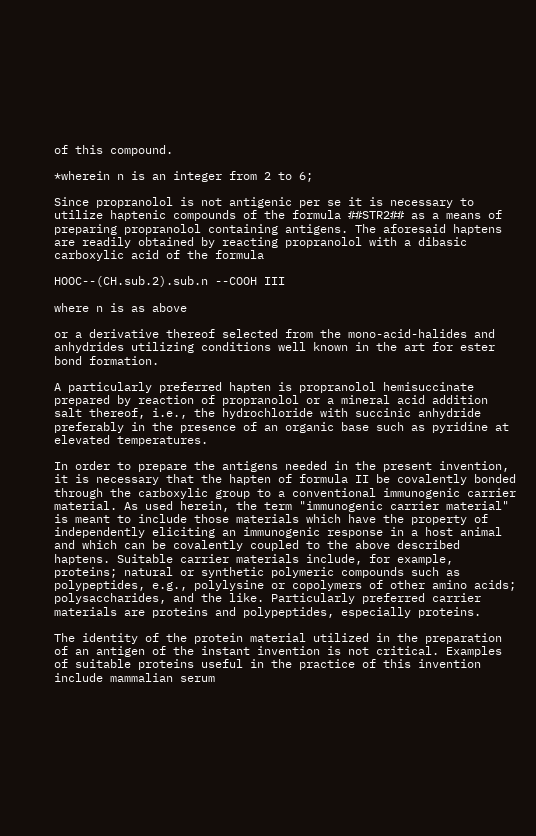of this compound.

*wherein n is an integer from 2 to 6;

Since propranolol is not antigenic per se it is necessary to utilize haptenic compounds of the formula ##STR2## as a means of preparing propranolol containing antigens. The aforesaid haptens are readily obtained by reacting propranolol with a dibasic carboxylic acid of the formula

HOOC--(CH.sub.2).sub.n --COOH III

where n is as above

or a derivative thereof selected from the mono-acid-halides and anhydrides utilizing conditions well known in the art for ester bond formation.

A particularly preferred hapten is propranolol hemisuccinate prepared by reaction of propranolol or a mineral acid addition salt thereof, i.e., the hydrochloride with succinic anhydride preferably in the presence of an organic base such as pyridine at elevated temperatures.

In order to prepare the antigens needed in the present invention, it is necessary that the hapten of formula II be covalently bonded through the carboxylic group to a conventional immunogenic carrier material. As used herein, the term "immunogenic carrier material" is meant to include those materials which have the property of independently eliciting an immunogenic response in a host animal and which can be covalently coupled to the above described haptens. Suitable carrier materials include, for example, proteins; natural or synthetic polymeric compounds such as polypeptides, e.g., polylysine or copolymers of other amino acids; polysaccharides, and the like. Particularly preferred carrier materials are proteins and polypeptides, especially proteins.

The identity of the protein material utilized in the preparation of an antigen of the instant invention is not critical. Examples of suitable proteins useful in the practice of this invention include mammalian serum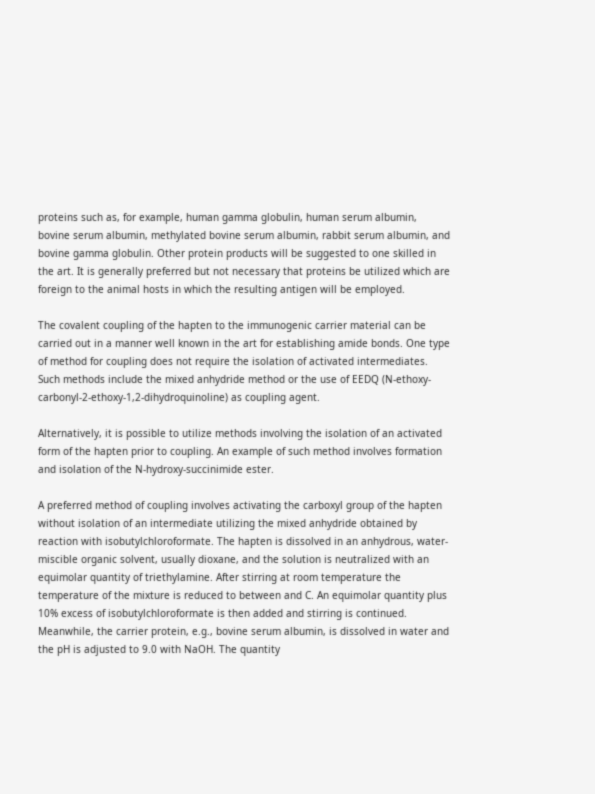proteins such as, for example, human gamma globulin, human serum albumin, bovine serum albumin, methylated bovine serum albumin, rabbit serum albumin, and bovine gamma globulin. Other protein products will be suggested to one skilled in the art. It is generally preferred but not necessary that proteins be utilized which are foreign to the animal hosts in which the resulting antigen will be employed.

The covalent coupling of the hapten to the immunogenic carrier material can be carried out in a manner well known in the art for establishing amide bonds. One type of method for coupling does not require the isolation of activated intermediates. Such methods include the mixed anhydride method or the use of EEDQ (N-ethoxy-carbonyl-2-ethoxy-1,2-dihydroquinoline) as coupling agent.

Alternatively, it is possible to utilize methods involving the isolation of an activated form of the hapten prior to coupling. An example of such method involves formation and isolation of the N-hydroxy-succinimide ester.

A preferred method of coupling involves activating the carboxyl group of the hapten without isolation of an intermediate utilizing the mixed anhydride obtained by reaction with isobutylchloroformate. The hapten is dissolved in an anhydrous, water-miscible organic solvent, usually dioxane, and the solution is neutralized with an equimolar quantity of triethylamine. After stirring at room temperature the temperature of the mixture is reduced to between and C. An equimolar quantity plus 10% excess of isobutylchloroformate is then added and stirring is continued. Meanwhile, the carrier protein, e.g., bovine serum albumin, is dissolved in water and the pH is adjusted to 9.0 with NaOH. The quantity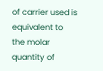of carrier used is equivalent to the molar quantity of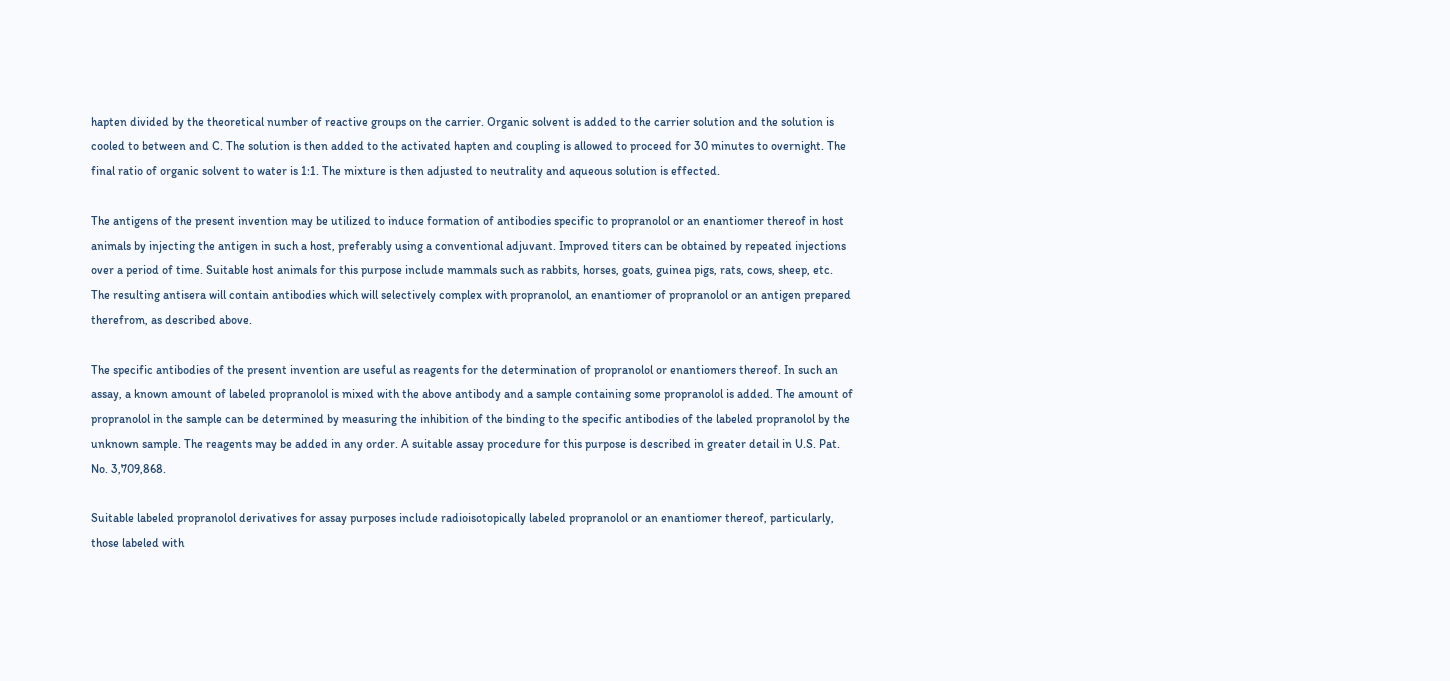hapten divided by the theoretical number of reactive groups on the carrier. Organic solvent is added to the carrier solution and the solution is cooled to between and C. The solution is then added to the activated hapten and coupling is allowed to proceed for 30 minutes to overnight. The final ratio of organic solvent to water is 1:1. The mixture is then adjusted to neutrality and aqueous solution is effected.

The antigens of the present invention may be utilized to induce formation of antibodies specific to propranolol or an enantiomer thereof in host animals by injecting the antigen in such a host, preferably using a conventional adjuvant. Improved titers can be obtained by repeated injections over a period of time. Suitable host animals for this purpose include mammals such as rabbits, horses, goats, guinea pigs, rats, cows, sheep, etc. The resulting antisera will contain antibodies which will selectively complex with propranolol, an enantiomer of propranolol or an antigen prepared therefrom, as described above.

The specific antibodies of the present invention are useful as reagents for the determination of propranolol or enantiomers thereof. In such an assay, a known amount of labeled propranolol is mixed with the above antibody and a sample containing some propranolol is added. The amount of propranolol in the sample can be determined by measuring the inhibition of the binding to the specific antibodies of the labeled propranolol by the unknown sample. The reagents may be added in any order. A suitable assay procedure for this purpose is described in greater detail in U.S. Pat. No. 3,709,868.

Suitable labeled propranolol derivatives for assay purposes include radioisotopically labeled propranolol or an enantiomer thereof, particularly, those labeled with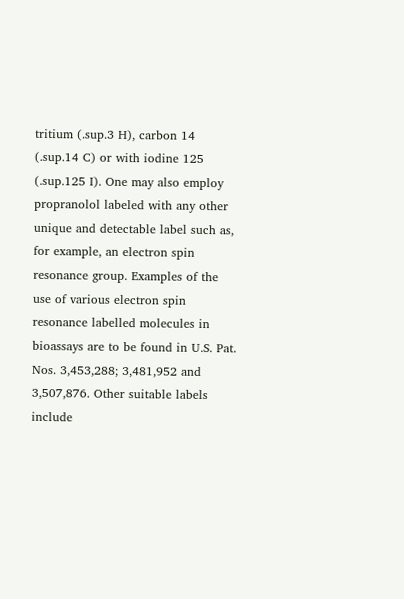tritium (.sup.3 H), carbon 14 (.sup.14 C) or with iodine 125 (.sup.125 I). One may also employ propranolol labeled with any other unique and detectable label such as, for example, an electron spin resonance group. Examples of the use of various electron spin resonance labelled molecules in bioassays are to be found in U.S. Pat. Nos. 3,453,288; 3,481,952 and 3,507,876. Other suitable labels include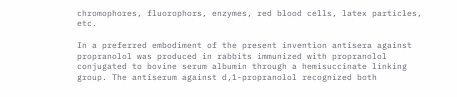chromophores, fluorophors, enzymes, red blood cells, latex particles, etc.

In a preferred embodiment of the present invention antisera against propranolol was produced in rabbits immunized with propranolol conjugated to bovine serum albumin through a hemisuccinate linking group. The antiserum against d,1-propranolol recognized both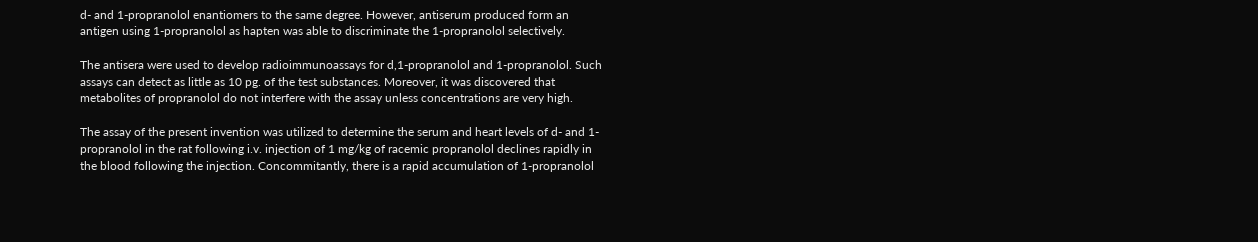d- and 1-propranolol enantiomers to the same degree. However, antiserum produced form an antigen using 1-propranolol as hapten was able to discriminate the 1-propranolol selectively.

The antisera were used to develop radioimmunoassays for d,1-propranolol and 1-propranolol. Such assays can detect as little as 10 pg. of the test substances. Moreover, it was discovered that metabolites of propranolol do not interfere with the assay unless concentrations are very high.

The assay of the present invention was utilized to determine the serum and heart levels of d- and 1-propranolol in the rat following i.v. injection of 1 mg/kg of racemic propranolol declines rapidly in the blood following the injection. Concommitantly, there is a rapid accumulation of 1-propranolol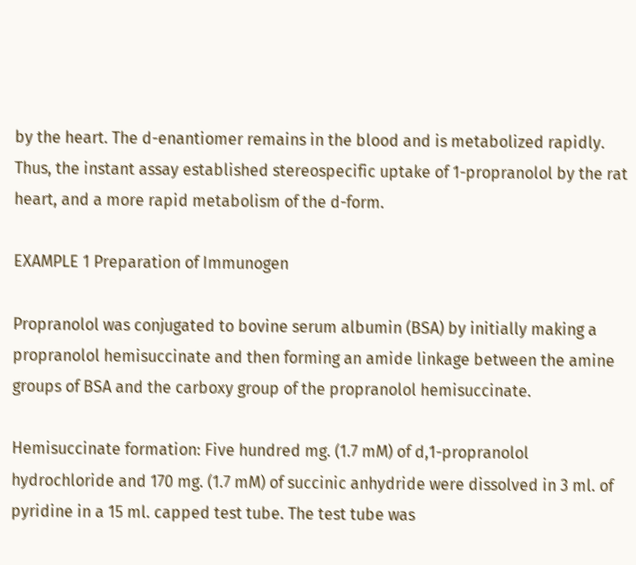by the heart. The d-enantiomer remains in the blood and is metabolized rapidly. Thus, the instant assay established stereospecific uptake of 1-propranolol by the rat heart, and a more rapid metabolism of the d-form.

EXAMPLE 1 Preparation of Immunogen

Propranolol was conjugated to bovine serum albumin (BSA) by initially making a propranolol hemisuccinate and then forming an amide linkage between the amine groups of BSA and the carboxy group of the propranolol hemisuccinate.

Hemisuccinate formation: Five hundred mg. (1.7 mM) of d,1-propranolol hydrochloride and 170 mg. (1.7 mM) of succinic anhydride were dissolved in 3 ml. of pyridine in a 15 ml. capped test tube. The test tube was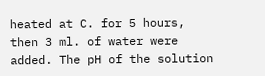heated at C. for 5 hours, then 3 ml. of water were added. The pH of the solution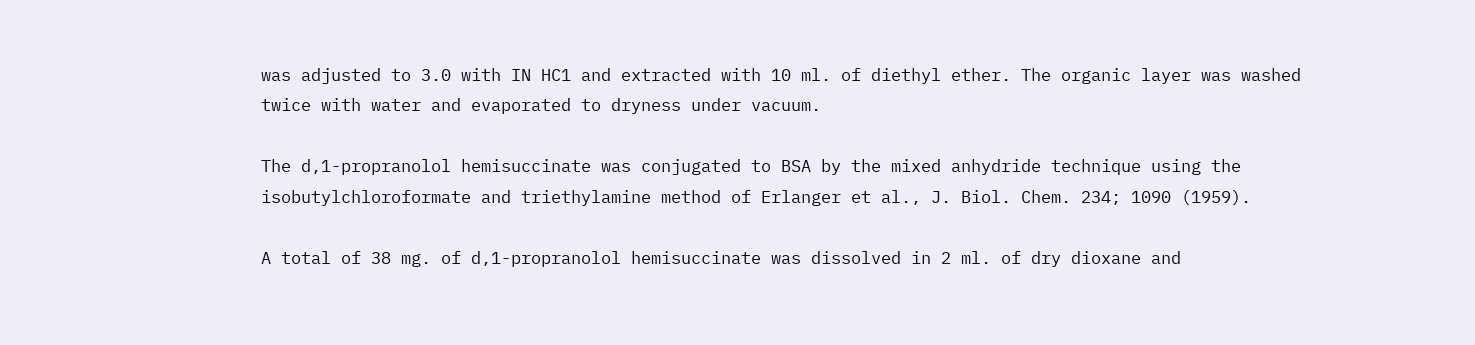was adjusted to 3.0 with IN HC1 and extracted with 10 ml. of diethyl ether. The organic layer was washed twice with water and evaporated to dryness under vacuum.

The d,1-propranolol hemisuccinate was conjugated to BSA by the mixed anhydride technique using the isobutylchloroformate and triethylamine method of Erlanger et al., J. Biol. Chem. 234; 1090 (1959).

A total of 38 mg. of d,1-propranolol hemisuccinate was dissolved in 2 ml. of dry dioxane and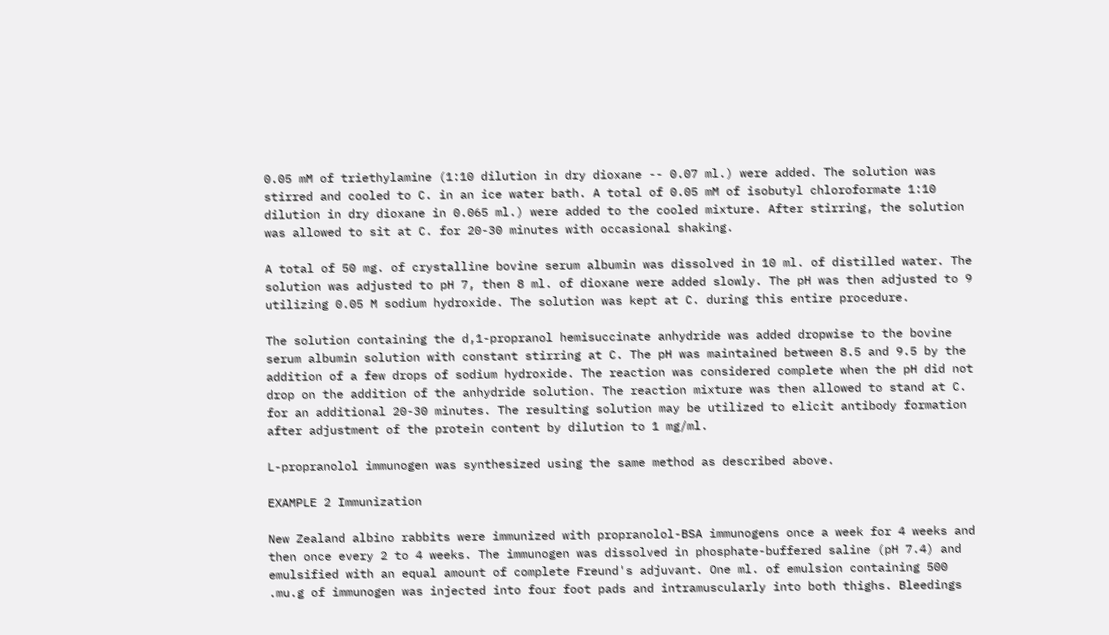0.05 mM of triethylamine (1:10 dilution in dry dioxane -- 0.07 ml.) were added. The solution was stirred and cooled to C. in an ice water bath. A total of 0.05 mM of isobutyl chloroformate 1:10 dilution in dry dioxane in 0.065 ml.) were added to the cooled mixture. After stirring, the solution was allowed to sit at C. for 20-30 minutes with occasional shaking.

A total of 50 mg. of crystalline bovine serum albumin was dissolved in 10 ml. of distilled water. The solution was adjusted to pH 7, then 8 ml. of dioxane were added slowly. The pH was then adjusted to 9 utilizing 0.05 M sodium hydroxide. The solution was kept at C. during this entire procedure.

The solution containing the d,1-propranol hemisuccinate anhydride was added dropwise to the bovine serum albumin solution with constant stirring at C. The pH was maintained between 8.5 and 9.5 by the addition of a few drops of sodium hydroxide. The reaction was considered complete when the pH did not drop on the addition of the anhydride solution. The reaction mixture was then allowed to stand at C. for an additional 20-30 minutes. The resulting solution may be utilized to elicit antibody formation after adjustment of the protein content by dilution to 1 mg/ml.

L-propranolol immunogen was synthesized using the same method as described above.

EXAMPLE 2 Immunization

New Zealand albino rabbits were immunized with propranolol-BSA immunogens once a week for 4 weeks and then once every 2 to 4 weeks. The immunogen was dissolved in phosphate-buffered saline (pH 7.4) and emulsified with an equal amount of complete Freund's adjuvant. One ml. of emulsion containing 500 .mu.g of immunogen was injected into four foot pads and intramuscularly into both thighs. Bleedings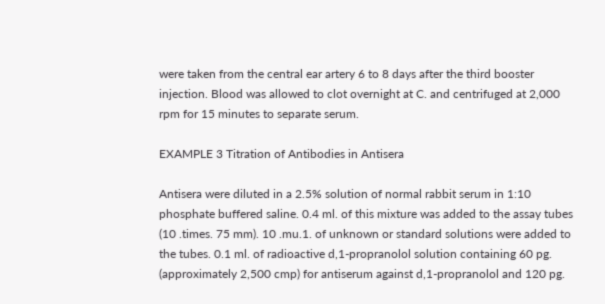were taken from the central ear artery 6 to 8 days after the third booster injection. Blood was allowed to clot overnight at C. and centrifuged at 2,000 rpm for 15 minutes to separate serum.

EXAMPLE 3 Titration of Antibodies in Antisera

Antisera were diluted in a 2.5% solution of normal rabbit serum in 1:10 phosphate buffered saline. 0.4 ml. of this mixture was added to the assay tubes (10 .times. 75 mm). 10 .mu.1. of unknown or standard solutions were added to the tubes. 0.1 ml. of radioactive d,1-propranolol solution containing 60 pg. (approximately 2,500 cmp) for antiserum against d,1-propranolol and 120 pg.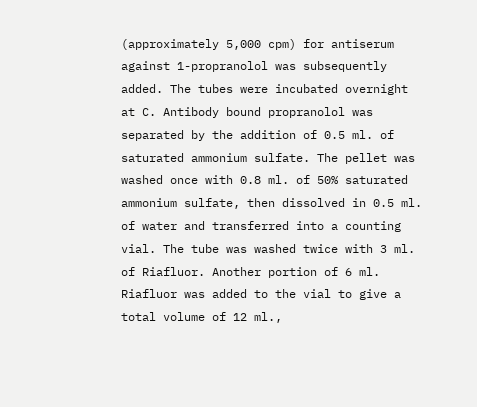(approximately 5,000 cpm) for antiserum against 1-propranolol was subsequently added. The tubes were incubated overnight at C. Antibody bound propranolol was separated by the addition of 0.5 ml. of saturated ammonium sulfate. The pellet was washed once with 0.8 ml. of 50% saturated ammonium sulfate, then dissolved in 0.5 ml. of water and transferred into a counting vial. The tube was washed twice with 3 ml. of Riafluor. Another portion of 6 ml. Riafluor was added to the vial to give a total volume of 12 ml.,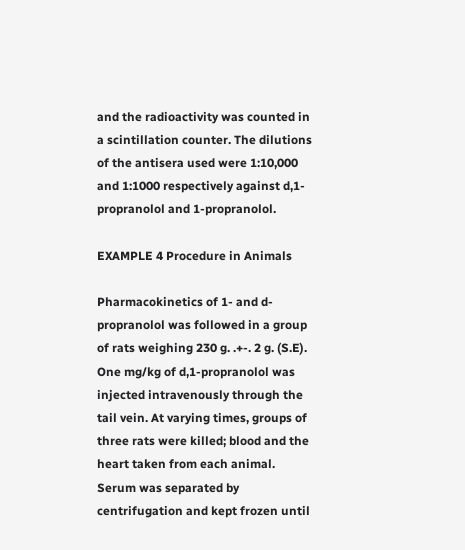and the radioactivity was counted in a scintillation counter. The dilutions of the antisera used were 1:10,000 and 1:1000 respectively against d,1-propranolol and 1-propranolol.

EXAMPLE 4 Procedure in Animals

Pharmacokinetics of 1- and d-propranolol was followed in a group of rats weighing 230 g. .+-. 2 g. (S.E). One mg/kg of d,1-propranolol was injected intravenously through the tail vein. At varying times, groups of three rats were killed; blood and the heart taken from each animal. Serum was separated by centrifugation and kept frozen until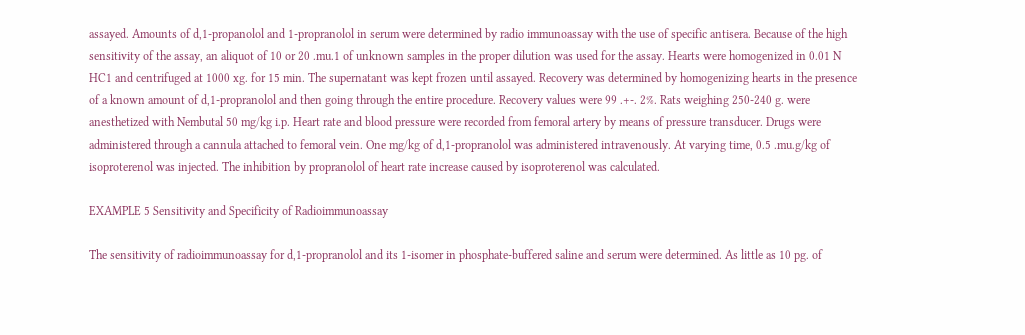assayed. Amounts of d,1-propanolol and 1-propranolol in serum were determined by radio immunoassay with the use of specific antisera. Because of the high sensitivity of the assay, an aliquot of 10 or 20 .mu.1 of unknown samples in the proper dilution was used for the assay. Hearts were homogenized in 0.01 N HC1 and centrifuged at 1000 xg. for 15 min. The supernatant was kept frozen until assayed. Recovery was determined by homogenizing hearts in the presence of a known amount of d,1-propranolol and then going through the entire procedure. Recovery values were 99 .+-. 2%. Rats weighing 250-240 g. were anesthetized with Nembutal 50 mg/kg i.p. Heart rate and blood pressure were recorded from femoral artery by means of pressure transducer. Drugs were administered through a cannula attached to femoral vein. One mg/kg of d,1-propranolol was administered intravenously. At varying time, 0.5 .mu.g/kg of isoproterenol was injected. The inhibition by propranolol of heart rate increase caused by isoproterenol was calculated.

EXAMPLE 5 Sensitivity and Specificity of Radioimmunoassay

The sensitivity of radioimmunoassay for d,1-propranolol and its 1-isomer in phosphate-buffered saline and serum were determined. As little as 10 pg. of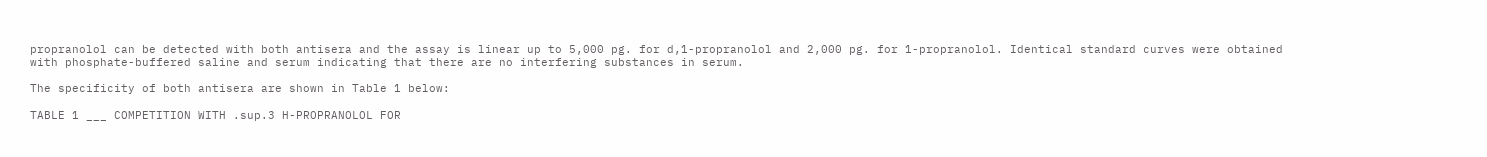propranolol can be detected with both antisera and the assay is linear up to 5,000 pg. for d,1-propranolol and 2,000 pg. for 1-propranolol. Identical standard curves were obtained with phosphate-buffered saline and serum indicating that there are no interfering substances in serum.

The specificity of both antisera are shown in Table 1 below:

TABLE 1 ___ COMPETITION WITH .sup.3 H-PROPRANOLOL FOR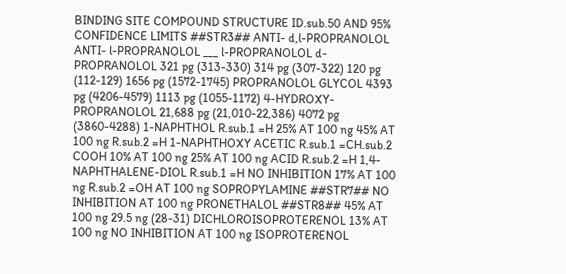BINDING SITE COMPOUND STRUCTURE ID.sub.50 AND 95% CONFIDENCE LIMITS ##STR3## ANTI- d,l-PROPRANOLOL ANTI- l-PROPRANOLOL ___ l-PROPRANOLOL d-PROPRANOLOL 321 pg (313-330) 314 pg (307-322) 120 pg (112-129) 1656 pg (1572-1745) PROPRANOLOL GLYCOL 4393 pg (4206-4579) 1113 pg (1055-1172) 4-HYDROXY-PROPRANOLOL 21,688 pg (21,010-22,386) 4072 pg (3860-4288) 1-NAPHTHOL R.sub.1 =H 25% AT 100 ng 45% AT 100 ng R.sub.2 =H 1-NAPHTHOXY ACETIC R.sub.1 =CH.sub.2 COOH 10% AT 100 ng 25% AT 100 ng ACID R.sub.2 =H 1,4-NAPHTHALENE-DIOL R.sub.1 =H NO INHIBITION 17% AT 100 ng R.sub.2 =OH AT 100 ng SOPROPYLAMINE ##STR7## NO INHIBITION AT 100 ng PRONETHALOL ##STR8## 45% AT 100 ng 29.5 ng (28-31) DICHLOROISOPROTERENOL 13% AT 100 ng NO INHIBITION AT 100 ng ISOPROTERENOL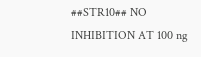##STR10## NO INHIBITION AT 100 ng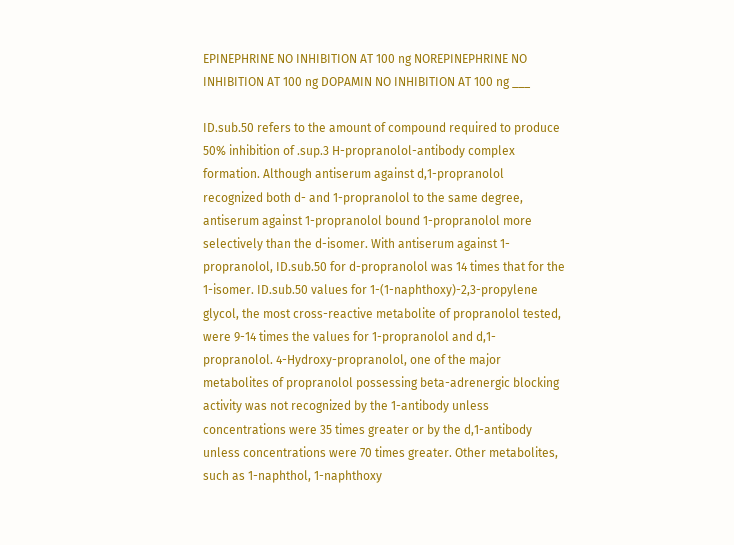EPINEPHRINE NO INHIBITION AT 100 ng NOREPINEPHRINE NO INHIBITION AT 100 ng DOPAMIN NO INHIBITION AT 100 ng ___

ID.sub.50 refers to the amount of compound required to produce 50% inhibition of .sup.3 H-propranolol-antibody complex formation. Although antiserum against d,1-propranolol recognized both d- and 1-propranolol to the same degree, antiserum against 1-propranolol bound 1-propranolol more selectively than the d-isomer. With antiserum against 1-propranolol, ID.sub.50 for d-propranolol was 14 times that for the 1-isomer. ID.sub.50 values for 1-(1-naphthoxy)-2,3-propylene glycol, the most cross-reactive metabolite of propranolol tested, were 9-14 times the values for 1-propranolol and d,1-propranolol. 4-Hydroxy-propranolol, one of the major metabolites of propranolol possessing beta-adrenergic blocking activity was not recognized by the 1-antibody unless concentrations were 35 times greater or by the d,1-antibody unless concentrations were 70 times greater. Other metabolites, such as 1-naphthol, 1-naphthoxy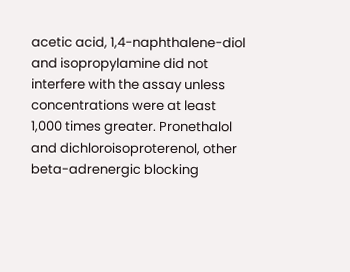acetic acid, 1,4-naphthalene-diol and isopropylamine did not interfere with the assay unless concentrations were at least 1,000 times greater. Pronethalol and dichloroisoproterenol, other beta-adrenergic blocking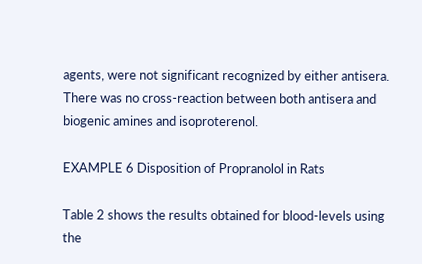agents, were not significant recognized by either antisera. There was no cross-reaction between both antisera and biogenic amines and isoproterenol.

EXAMPLE 6 Disposition of Propranolol in Rats

Table 2 shows the results obtained for blood-levels using the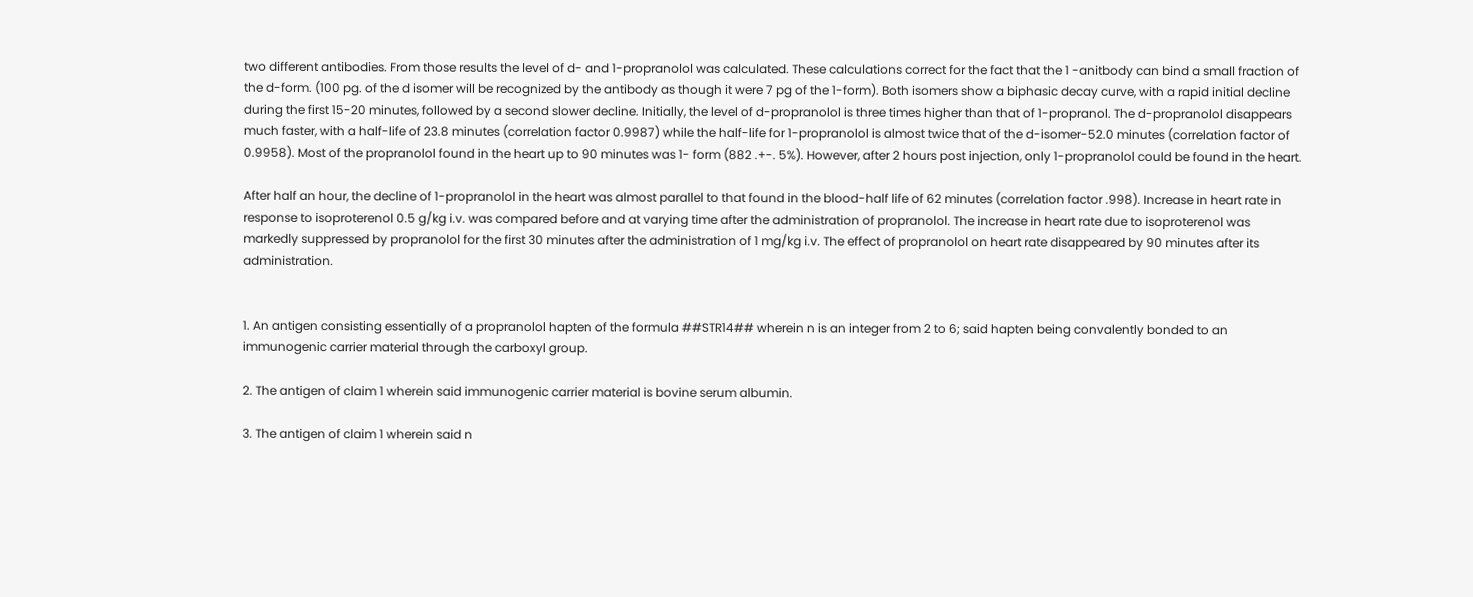two different antibodies. From those results the level of d- and 1-propranolol was calculated. These calculations correct for the fact that the 1 -anitbody can bind a small fraction of the d-form. (100 pg. of the d isomer will be recognized by the antibody as though it were 7 pg of the 1-form). Both isomers show a biphasic decay curve, with a rapid initial decline during the first 15-20 minutes, followed by a second slower decline. Initially, the level of d-propranolol is three times higher than that of 1-propranol. The d-propranolol disappears much faster, with a half-life of 23.8 minutes (correlation factor 0.9987) while the half-life for 1-propranolol is almost twice that of the d-isomer-52.0 minutes (correlation factor of 0.9958). Most of the propranolol found in the heart up to 90 minutes was 1- form (882 .+-. 5%). However, after 2 hours post injection, only 1-propranolol could be found in the heart.

After half an hour, the decline of 1-propranolol in the heart was almost parallel to that found in the blood-half life of 62 minutes (correlation factor .998). Increase in heart rate in response to isoproterenol 0.5 g/kg i.v. was compared before and at varying time after the administration of propranolol. The increase in heart rate due to isoproterenol was markedly suppressed by propranolol for the first 30 minutes after the administration of 1 mg/kg i.v. The effect of propranolol on heart rate disappeared by 90 minutes after its administration.


1. An antigen consisting essentially of a propranolol hapten of the formula ##STR14## wherein n is an integer from 2 to 6; said hapten being convalently bonded to an immunogenic carrier material through the carboxyl group.

2. The antigen of claim 1 wherein said immunogenic carrier material is bovine serum albumin.

3. The antigen of claim 1 wherein said n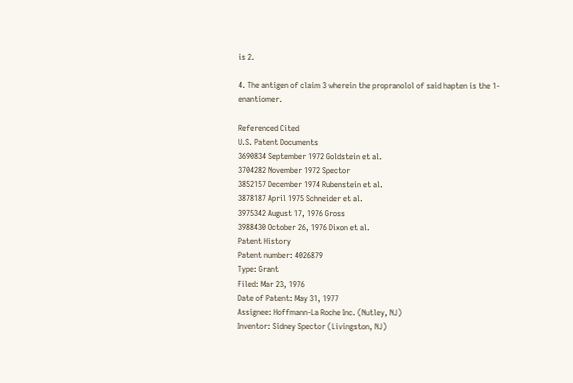is 2.

4. The antigen of claim 3 wherein the propranolol of said hapten is the 1-enantiomer.

Referenced Cited
U.S. Patent Documents
3690834 September 1972 Goldstein et al.
3704282 November 1972 Spector
3852157 December 1974 Rubenstein et al.
3878187 April 1975 Schneider et al.
3975342 August 17, 1976 Gross
3988430 October 26, 1976 Dixon et al.
Patent History
Patent number: 4026879
Type: Grant
Filed: Mar 23, 1976
Date of Patent: May 31, 1977
Assignee: Hoffmann-La Roche Inc. (Nutley, NJ)
Inventor: Sidney Spector (Livingston, NJ)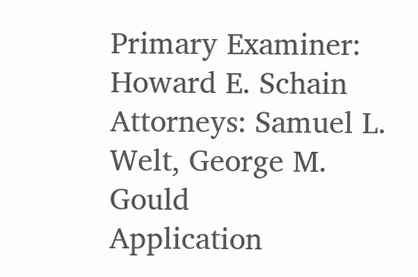Primary Examiner: Howard E. Schain
Attorneys: Samuel L. Welt, George M. Gould
Application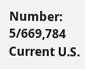Number: 5/669,784
Current U.S.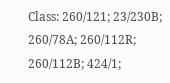Class: 260/121; 23/230B; 260/78A; 260/112R; 260/112B; 424/1;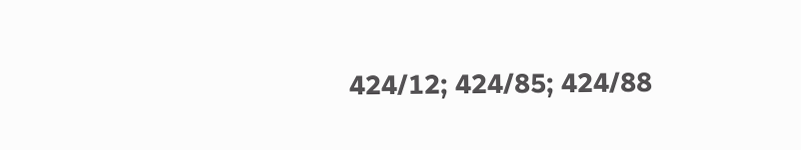424/12; 424/85; 424/88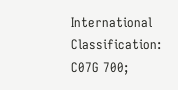International Classification: C07G 700;